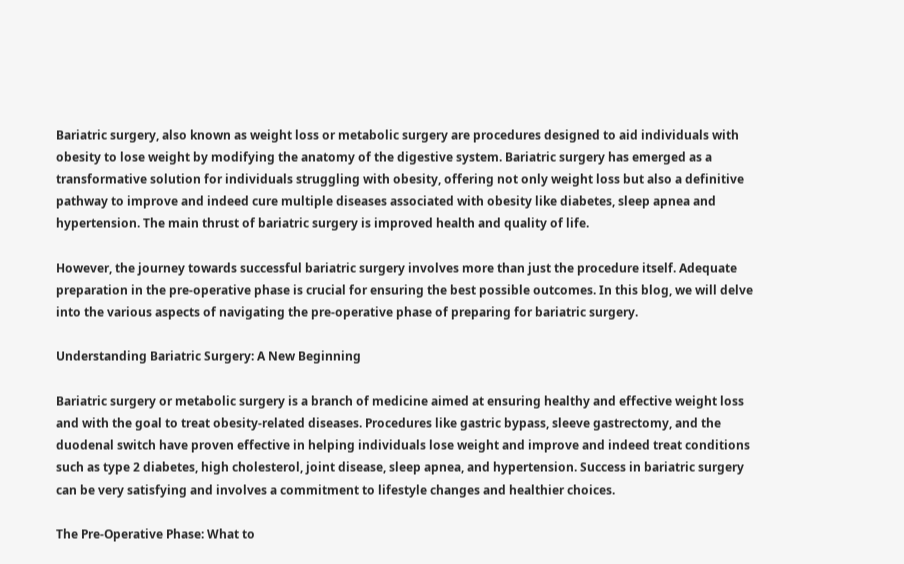Bariatric surgery, also known as weight loss or metabolic surgery are procedures designed to aid individuals with obesity to lose weight by modifying the anatomy of the digestive system. Bariatric surgery has emerged as a transformative solution for individuals struggling with obesity, offering not only weight loss but also a definitive pathway to improve and indeed cure multiple diseases associated with obesity like diabetes, sleep apnea and hypertension. The main thrust of bariatric surgery is improved health and quality of life.

However, the journey towards successful bariatric surgery involves more than just the procedure itself. Adequate preparation in the pre-operative phase is crucial for ensuring the best possible outcomes. In this blog, we will delve into the various aspects of navigating the pre-operative phase of preparing for bariatric surgery.

Understanding Bariatric Surgery: A New Beginning

Bariatric surgery or metabolic surgery is a branch of medicine aimed at ensuring healthy and effective weight loss and with the goal to treat obesity-related diseases. Procedures like gastric bypass, sleeve gastrectomy, and the duodenal switch have proven effective in helping individuals lose weight and improve and indeed treat conditions such as type 2 diabetes, high cholesterol, joint disease, sleep apnea, and hypertension. Success in bariatric surgery can be very satisfying and involves a commitment to lifestyle changes and healthier choices.

The Pre-Operative Phase: What to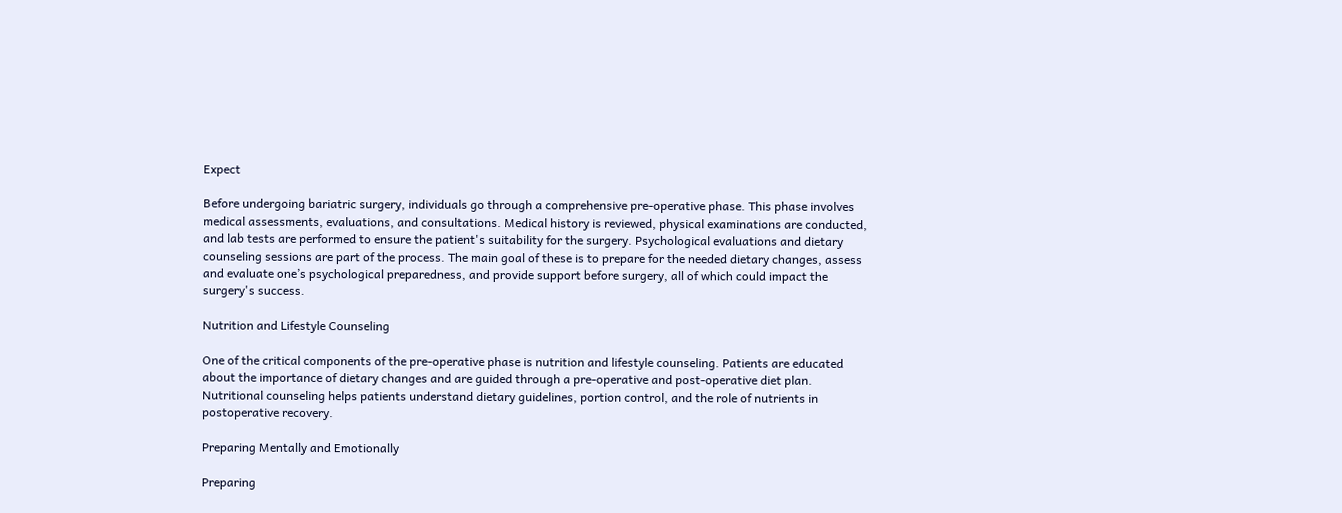Expect

Before undergoing bariatric surgery, individuals go through a comprehensive pre-operative phase. This phase involves medical assessments, evaluations, and consultations. Medical history is reviewed, physical examinations are conducted, and lab tests are performed to ensure the patient's suitability for the surgery. Psychological evaluations and dietary counseling sessions are part of the process. The main goal of these is to prepare for the needed dietary changes, assess and evaluate one’s psychological preparedness, and provide support before surgery, all of which could impact the surgery's success.

Nutrition and Lifestyle Counseling

One of the critical components of the pre-operative phase is nutrition and lifestyle counseling. Patients are educated about the importance of dietary changes and are guided through a pre-operative and post-operative diet plan. Nutritional counseling helps patients understand dietary guidelines, portion control, and the role of nutrients in postoperative recovery.

Preparing Mentally and Emotionally

Preparing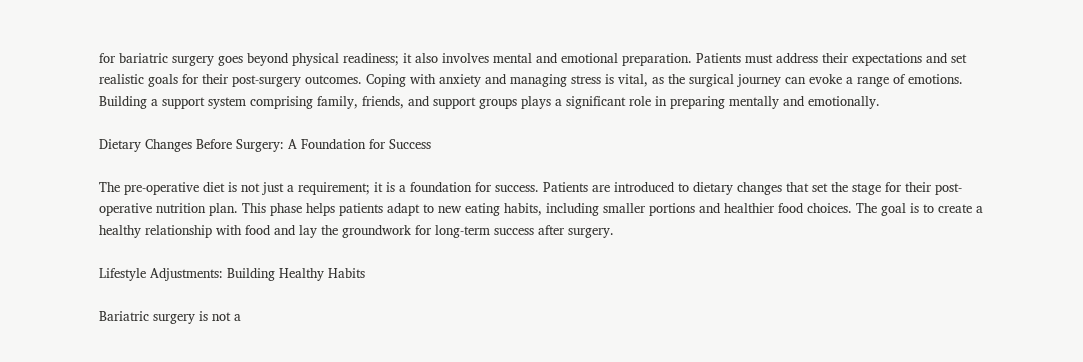for bariatric surgery goes beyond physical readiness; it also involves mental and emotional preparation. Patients must address their expectations and set realistic goals for their post-surgery outcomes. Coping with anxiety and managing stress is vital, as the surgical journey can evoke a range of emotions. Building a support system comprising family, friends, and support groups plays a significant role in preparing mentally and emotionally.

Dietary Changes Before Surgery: A Foundation for Success

The pre-operative diet is not just a requirement; it is a foundation for success. Patients are introduced to dietary changes that set the stage for their post-operative nutrition plan. This phase helps patients adapt to new eating habits, including smaller portions and healthier food choices. The goal is to create a healthy relationship with food and lay the groundwork for long-term success after surgery.

Lifestyle Adjustments: Building Healthy Habits

Bariatric surgery is not a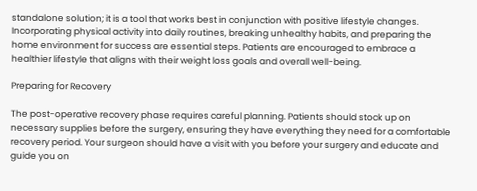standalone solution; it is a tool that works best in conjunction with positive lifestyle changes. Incorporating physical activity into daily routines, breaking unhealthy habits, and preparing the home environment for success are essential steps. Patients are encouraged to embrace a healthier lifestyle that aligns with their weight loss goals and overall well-being.

Preparing for Recovery

The post-operative recovery phase requires careful planning. Patients should stock up on necessary supplies before the surgery, ensuring they have everything they need for a comfortable recovery period. Your surgeon should have a visit with you before your surgery and educate and guide you on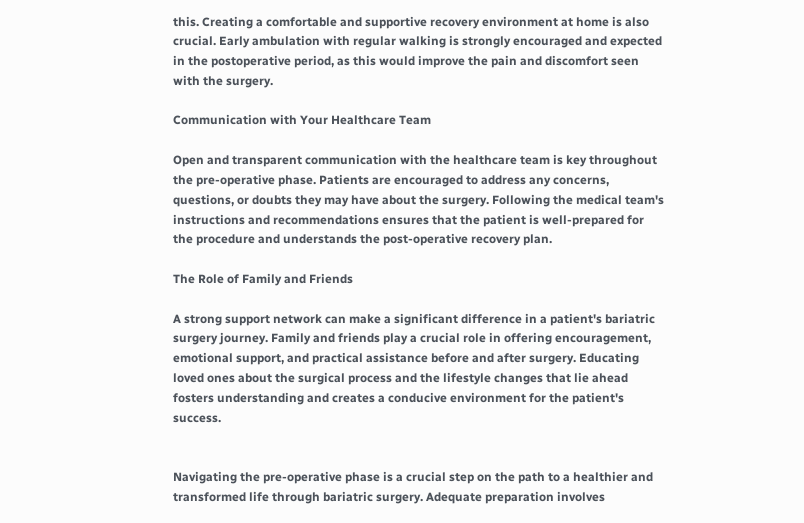this. Creating a comfortable and supportive recovery environment at home is also crucial. Early ambulation with regular walking is strongly encouraged and expected in the postoperative period, as this would improve the pain and discomfort seen with the surgery.

Communication with Your Healthcare Team

Open and transparent communication with the healthcare team is key throughout the pre-operative phase. Patients are encouraged to address any concerns, questions, or doubts they may have about the surgery. Following the medical team's instructions and recommendations ensures that the patient is well-prepared for the procedure and understands the post-operative recovery plan.

The Role of Family and Friends

A strong support network can make a significant difference in a patient's bariatric surgery journey. Family and friends play a crucial role in offering encouragement, emotional support, and practical assistance before and after surgery. Educating loved ones about the surgical process and the lifestyle changes that lie ahead fosters understanding and creates a conducive environment for the patient's success.


Navigating the pre-operative phase is a crucial step on the path to a healthier and transformed life through bariatric surgery. Adequate preparation involves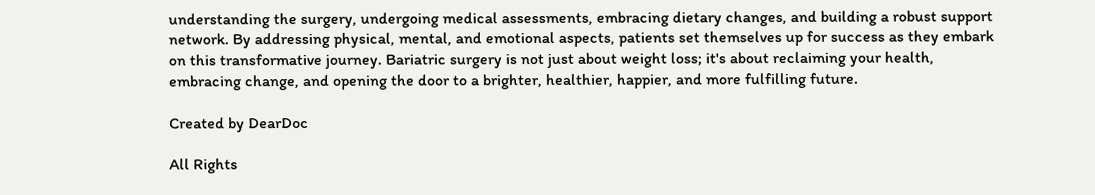understanding the surgery, undergoing medical assessments, embracing dietary changes, and building a robust support network. By addressing physical, mental, and emotional aspects, patients set themselves up for success as they embark on this transformative journey. Bariatric surgery is not just about weight loss; it's about reclaiming your health, embracing change, and opening the door to a brighter, healthier, happier, and more fulfilling future.

Created by DearDoc

All Rights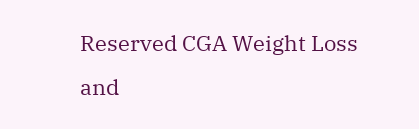Reserved CGA Weight Loss and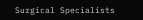Surgical Specialists